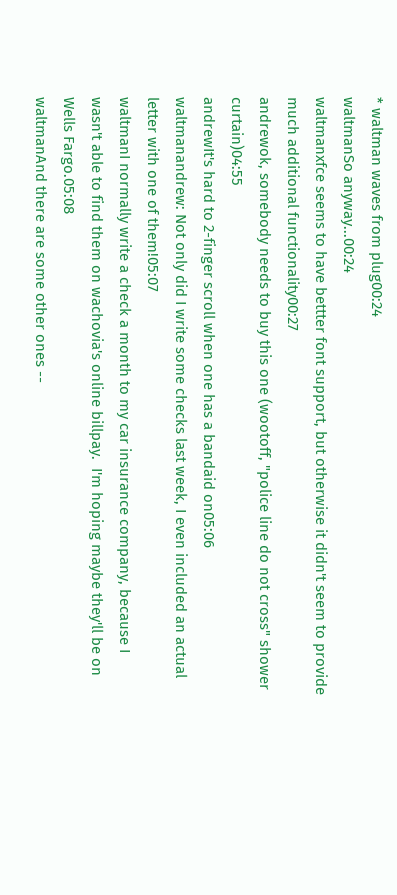* waltman waves from plug00:24
waltmanSo anyway...00:24
waltmanxfce seems to have bettter font support, but otherwise it didn't seem to provide much additional functionality00:27
andrewok, somebody needs to buy this one (wootoff, "police line do not cross" shower curtain)04:55
andrewIt's hard to 2-finger scroll when one has a bandaid on05:06
waltmanandrew: Not only did I write some checks last week, I even included an actual letter with one of them!05:07
waltmanI normally write a check a month to my car insurance company, because I wasn't able to find them on wachovia's online billpay.  I'm hoping maybe they'll be on Wells Fargo.05:08
waltmanAnd there are some other ones --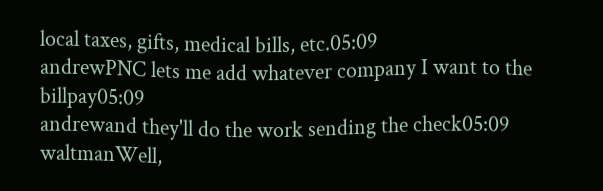local taxes, gifts, medical bills, etc.05:09
andrewPNC lets me add whatever company I want to the billpay05:09
andrewand they'll do the work sending the check05:09
waltmanWell,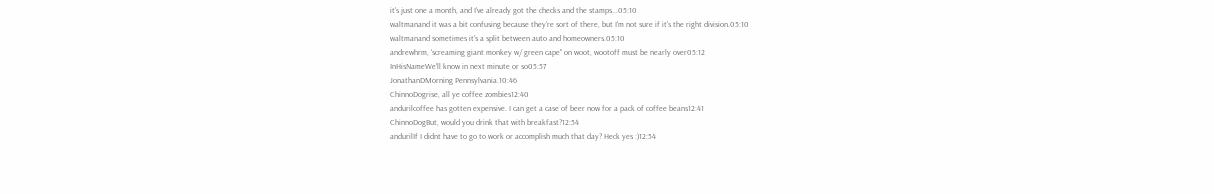it's just one a month, and I've already got the checks and the stamps...05:10
waltmanand it was a bit confusing because they're sort of there, but I'm not sure if it's the right division.05:10
waltmanand sometimes it's a split between auto and homeowners.05:10
andrewhrm, 'screaming giant monkey w/ green cape" on woot, wootoff must be nearly over05:12
InHisNameWe'll know in next minute or so05:57
JonathanDMorning Pennsylvania.10:46
ChinnoDogrise, all ye coffee zombies12:40
andurilcoffee has gotten expensive. I can get a case of beer now for a pack of coffee beans12:41
ChinnoDogBut, would you drink that with breakfast?12:54
andurilIf I didnt have to go to work or accomplish much that day? Heck yes :)12:54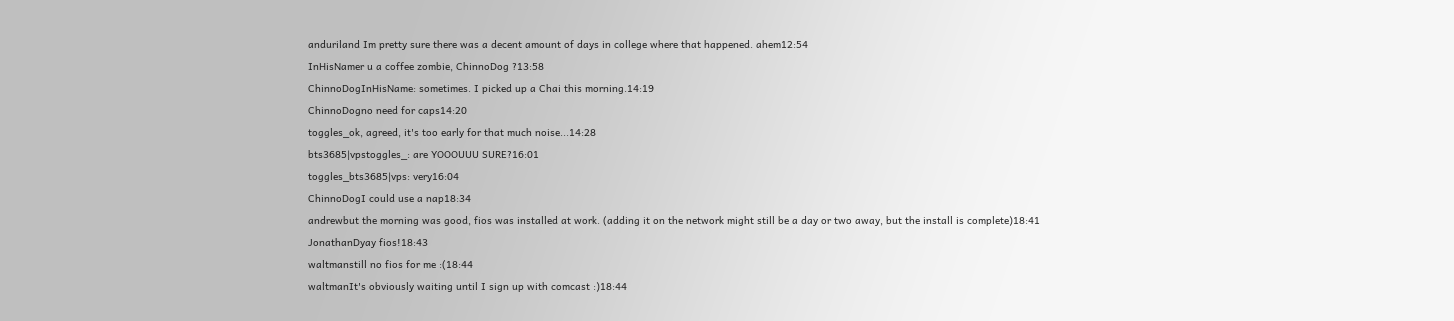anduriland Im pretty sure there was a decent amount of days in college where that happened. ahem12:54
InHisNamer u a coffee zombie, ChinnoDog ?13:58
ChinnoDogInHisName: sometimes. I picked up a Chai this morning.14:19
ChinnoDogno need for caps14:20
toggles_ok, agreed, it's too early for that much noise...14:28
bts3685|vpstoggles_: are YOOOUUU SURE?16:01
toggles_bts3685|vps: very16:04
ChinnoDogI could use a nap18:34
andrewbut the morning was good, fios was installed at work. (adding it on the network might still be a day or two away, but the install is complete)18:41
JonathanDyay fios!18:43
waltmanstill no fios for me :(18:44
waltmanIt's obviously waiting until I sign up with comcast :)18:44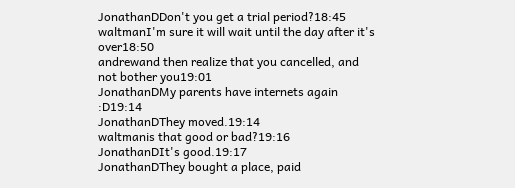JonathanDDon't you get a trial period?18:45
waltmanI'm sure it will wait until the day after it's over18:50
andrewand then realize that you cancelled, and not bother you19:01
JonathanDMy parents have internets again :D19:14
JonathanDThey moved.19:14
waltmanis that good or bad?19:16
JonathanDIt's good.19:17
JonathanDThey bought a place, paid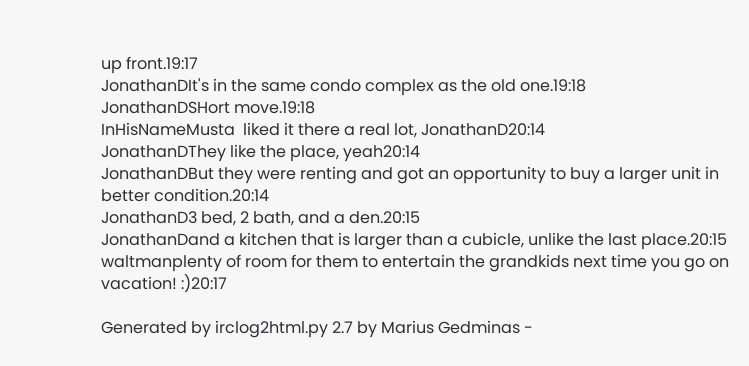up front.19:17
JonathanDIt's in the same condo complex as the old one.19:18
JonathanDSHort move.19:18
InHisNameMusta  liked it there a real lot, JonathanD20:14
JonathanDThey like the place, yeah20:14
JonathanDBut they were renting and got an opportunity to buy a larger unit in better condition.20:14
JonathanD3 bed, 2 bath, and a den.20:15
JonathanDand a kitchen that is larger than a cubicle, unlike the last place.20:15
waltmanplenty of room for them to entertain the grandkids next time you go on vacation! :)20:17

Generated by irclog2html.py 2.7 by Marius Gedminas -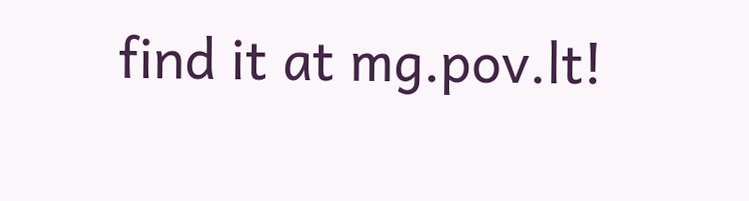find it at mg.pov.lt!